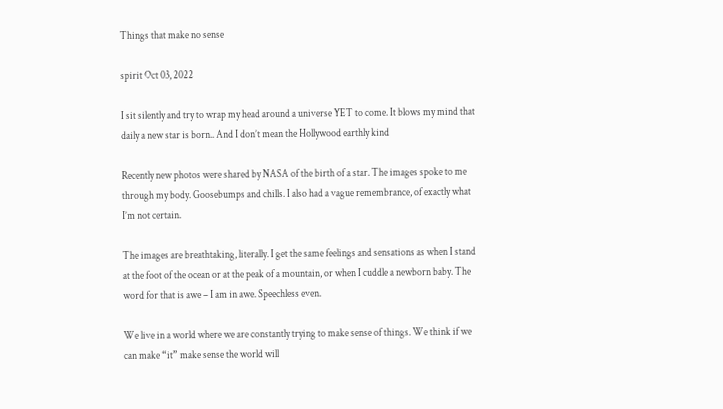Things that make no sense

spirit Oct 03, 2022

I sit silently and try to wrap my head around a universe YET to come. It blows my mind that daily a new star is born.. And I don’t mean the Hollywood earthly kind

Recently new photos were shared by NASA of the birth of a star. The images spoke to me through my body. Goosebumps and chills. I also had a vague remembrance, of exactly what I’m not certain.

The images are breathtaking, literally. I get the same feelings and sensations as when I stand at the foot of the ocean or at the peak of a mountain, or when I cuddle a newborn baby. The word for that is awe – I am in awe. Speechless even.

We live in a world where we are constantly trying to make sense of things. We think if we can make “it” make sense the world will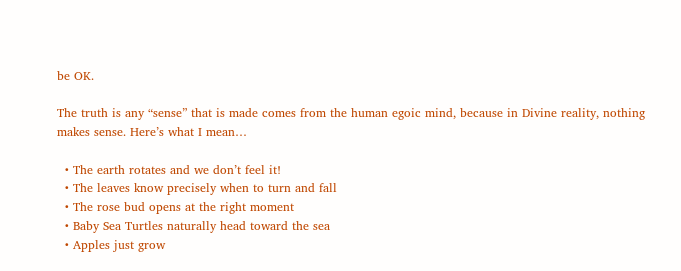be OK.

The truth is any “sense” that is made comes from the human egoic mind, because in Divine reality, nothing makes sense. Here’s what I mean…

  • The earth rotates and we don’t feel it!
  • The leaves know precisely when to turn and fall
  • The rose bud opens at the right moment
  • Baby Sea Turtles naturally head toward the sea
  • Apples just grow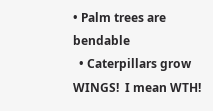• Palm trees are bendable
  • Caterpillars grow WINGS!  I mean WTH!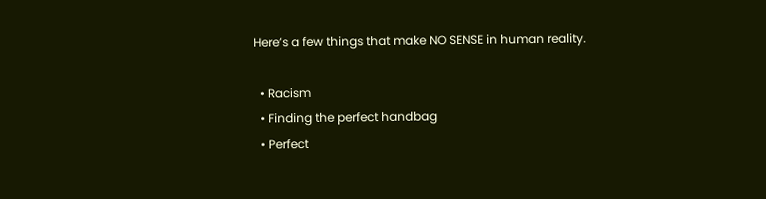Here’s a few things that make NO SENSE in human reality.

  • Racism
  • Finding the perfect handbag
  • Perfect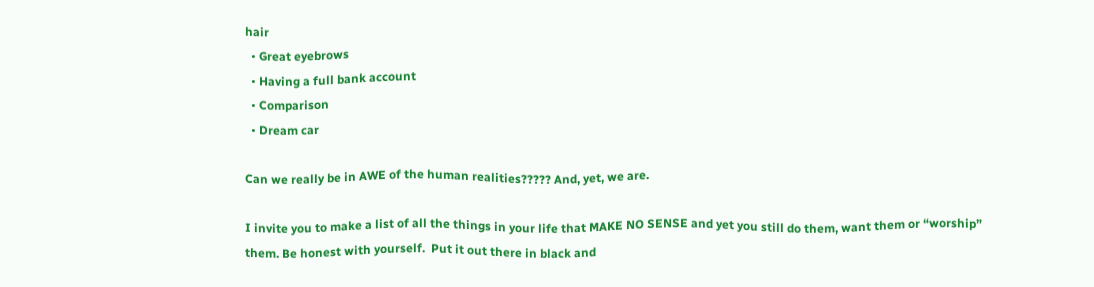hair
  • Great eyebrows
  • Having a full bank account
  • Comparison
  • Dream car

Can we really be in AWE of the human realities????? And, yet, we are.

I invite you to make a list of all the things in your life that MAKE NO SENSE and yet you still do them, want them or “worship” them. Be honest with yourself.  Put it out there in black and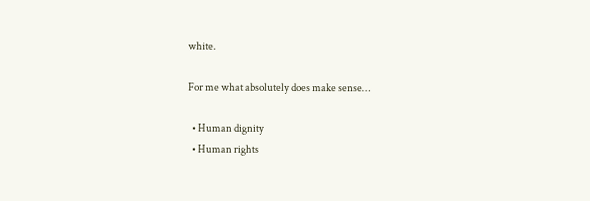white.

For me what absolutely does make sense…

  • Human dignity
  • Human rights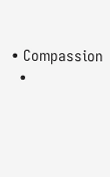• Compassion
  •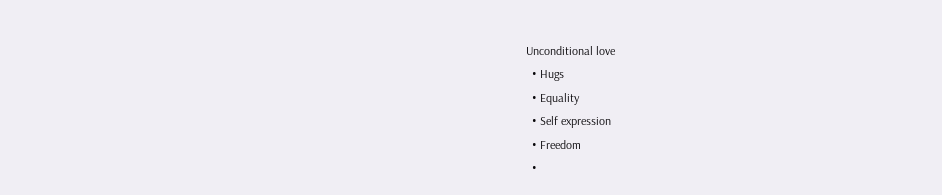Unconditional love
  • Hugs
  • Equality
  • Self expression
  • Freedom
  •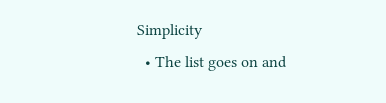Simplicity
  • The list goes on and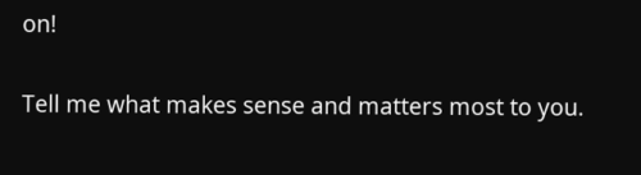on!

Tell me what makes sense and matters most to you.